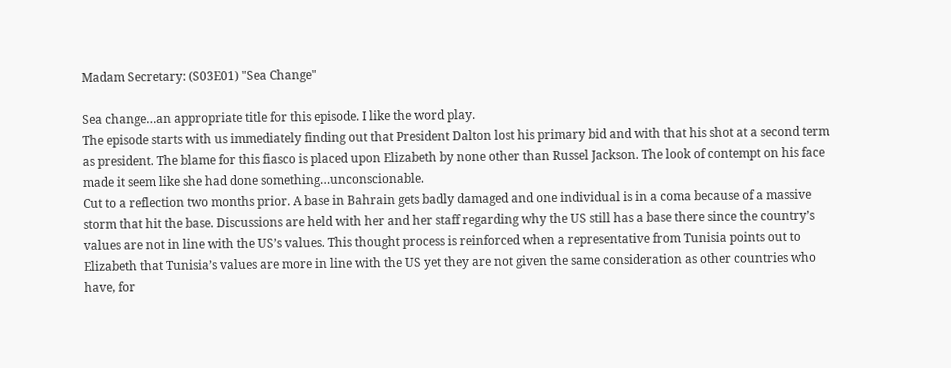Madam Secretary: (S03E01) "Sea Change"

Sea change…an appropriate title for this episode. I like the word play.
The episode starts with us immediately finding out that President Dalton lost his primary bid and with that his shot at a second term as president. The blame for this fiasco is placed upon Elizabeth by none other than Russel Jackson. The look of contempt on his face made it seem like she had done something…unconscionable.
Cut to a reflection two months prior. A base in Bahrain gets badly damaged and one individual is in a coma because of a massive storm that hit the base. Discussions are held with her and her staff regarding why the US still has a base there since the country’s values are not in line with the US’s values. This thought process is reinforced when a representative from Tunisia points out to Elizabeth that Tunisia’s values are more in line with the US yet they are not given the same consideration as other countries who have, for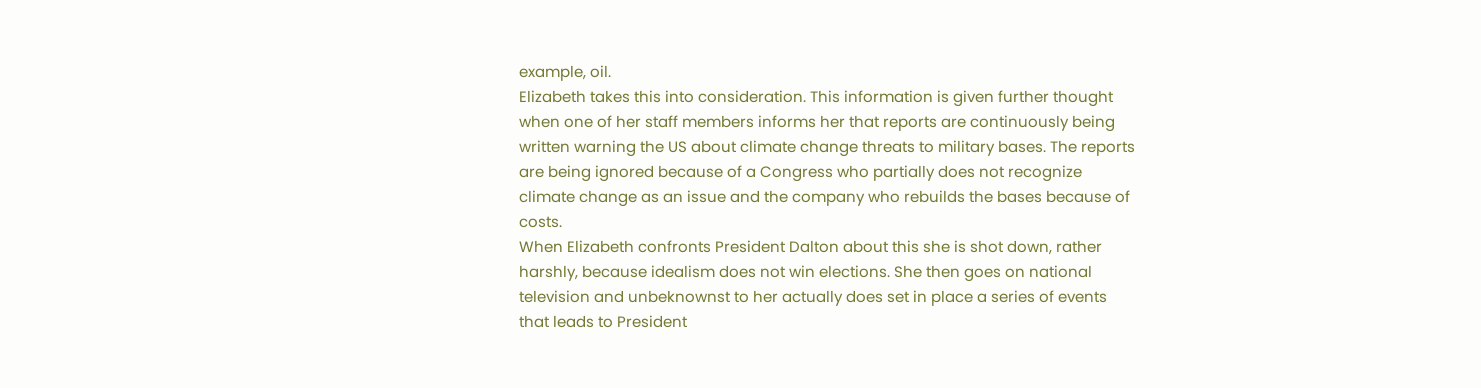example, oil.
Elizabeth takes this into consideration. This information is given further thought when one of her staff members informs her that reports are continuously being written warning the US about climate change threats to military bases. The reports are being ignored because of a Congress who partially does not recognize climate change as an issue and the company who rebuilds the bases because of costs.
When Elizabeth confronts President Dalton about this she is shot down, rather harshly, because idealism does not win elections. She then goes on national television and unbeknownst to her actually does set in place a series of events that leads to President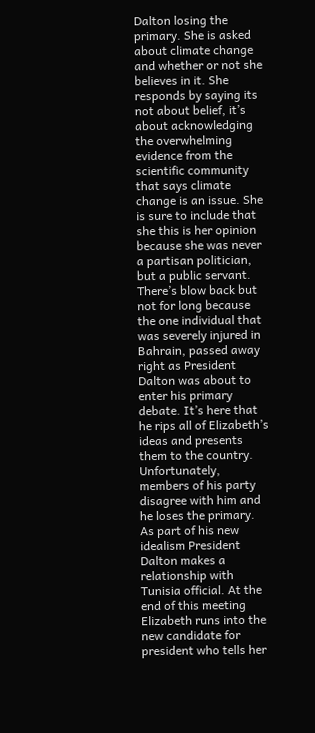Dalton losing the primary. She is asked about climate change and whether or not she believes in it. She responds by saying its not about belief, it’s about acknowledging the overwhelming evidence from the scientific community that says climate change is an issue. She is sure to include that she this is her opinion because she was never a partisan politician, but a public servant.
There’s blow back but not for long because the one individual that was severely injured in Bahrain, passed away right as President Dalton was about to enter his primary debate. It’s here that he rips all of Elizabeth’s ideas and presents them to the country. Unfortunately, members of his party disagree with him and he loses the primary.
As part of his new idealism President Dalton makes a relationship with Tunisia official. At the end of this meeting Elizabeth runs into the new candidate for president who tells her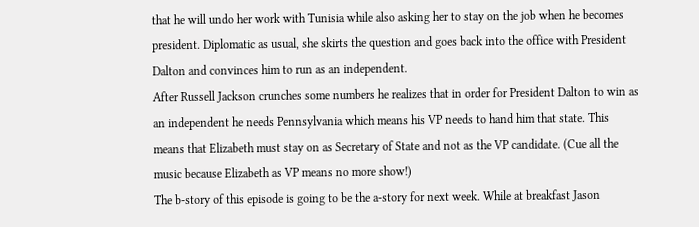that he will undo her work with Tunisia while also asking her to stay on the job when he becomes president. Diplomatic as usual, she skirts the question and goes back into the office with President Dalton and convinces him to run as an independent.
After Russell Jackson crunches some numbers he realizes that in order for President Dalton to win as an independent he needs Pennsylvania which means his VP needs to hand him that state. This means that Elizabeth must stay on as Secretary of State and not as the VP candidate. (Cue all the music because Elizabeth as VP means no more show!)
The b-story of this episode is going to be the a-story for next week. While at breakfast Jason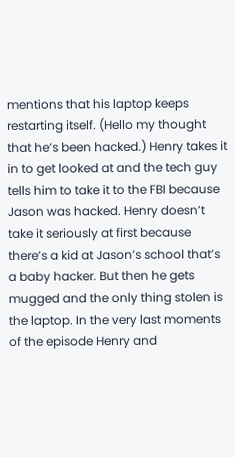mentions that his laptop keeps restarting itself. (Hello my thought that he’s been hacked.) Henry takes it in to get looked at and the tech guy tells him to take it to the FBI because Jason was hacked. Henry doesn’t take it seriously at first because there’s a kid at Jason’s school that’s a baby hacker. But then he gets mugged and the only thing stolen is the laptop. In the very last moments of the episode Henry and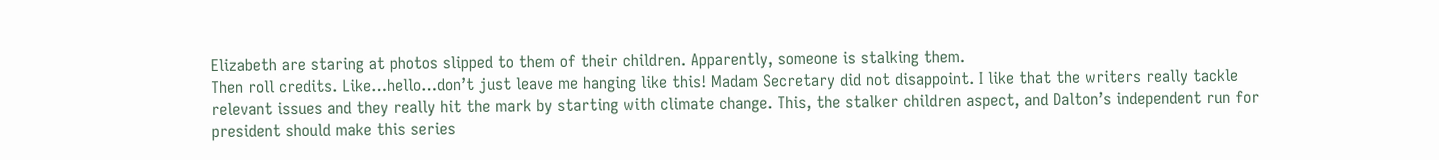Elizabeth are staring at photos slipped to them of their children. Apparently, someone is stalking them.
Then roll credits. Like…hello…don’t just leave me hanging like this! Madam Secretary did not disappoint. I like that the writers really tackle relevant issues and they really hit the mark by starting with climate change. This, the stalker children aspect, and Dalton’s independent run for president should make this series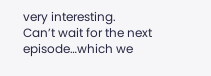very interesting.
Can’t wait for the next episode…which we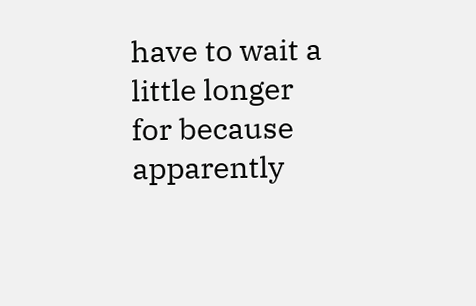have to wait a little longer for because apparently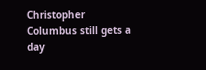Christopher Columbus still gets a day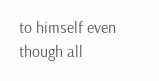to himself even though all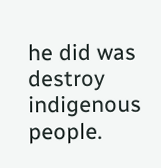he did was destroy indigenous people.